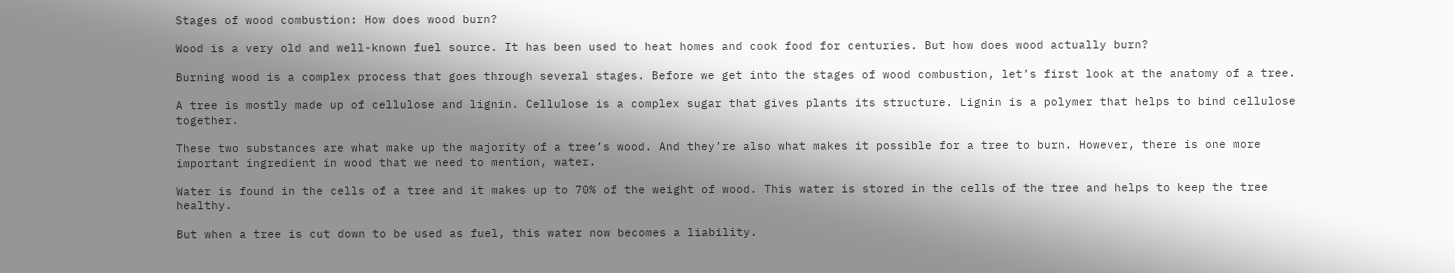Stages of wood combustion: How does wood burn?

Wood is a very old and well-known fuel source. It has been used to heat homes and cook food for centuries. But how does wood actually burn?

Burning wood is a complex process that goes through several stages. Before we get into the stages of wood combustion, let’s first look at the anatomy of a tree.

A tree is mostly made up of cellulose and lignin. Cellulose is a complex sugar that gives plants its structure. Lignin is a polymer that helps to bind cellulose together.

These two substances are what make up the majority of a tree’s wood. And they’re also what makes it possible for a tree to burn. However, there is one more important ingredient in wood that we need to mention, water.

Water is found in the cells of a tree and it makes up to 70% of the weight of wood. This water is stored in the cells of the tree and helps to keep the tree healthy.

But when a tree is cut down to be used as fuel, this water now becomes a liability.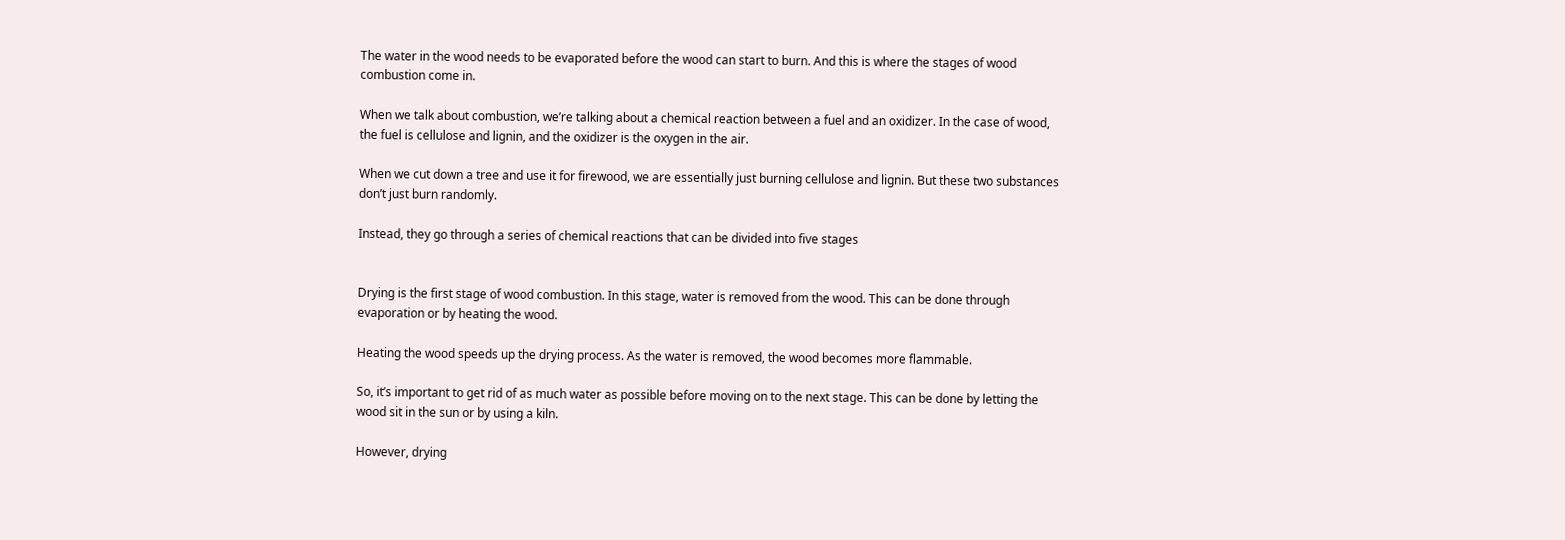The water in the wood needs to be evaporated before the wood can start to burn. And this is where the stages of wood combustion come in.

When we talk about combustion, we’re talking about a chemical reaction between a fuel and an oxidizer. In the case of wood, the fuel is cellulose and lignin, and the oxidizer is the oxygen in the air.

When we cut down a tree and use it for firewood, we are essentially just burning cellulose and lignin. But these two substances don’t just burn randomly.

Instead, they go through a series of chemical reactions that can be divided into five stages


Drying is the first stage of wood combustion. In this stage, water is removed from the wood. This can be done through evaporation or by heating the wood.

Heating the wood speeds up the drying process. As the water is removed, the wood becomes more flammable.

So, it’s important to get rid of as much water as possible before moving on to the next stage. This can be done by letting the wood sit in the sun or by using a kiln.

However, drying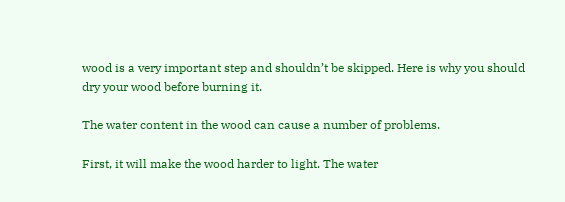wood is a very important step and shouldn’t be skipped. Here is why you should dry your wood before burning it.

The water content in the wood can cause a number of problems.

First, it will make the wood harder to light. The water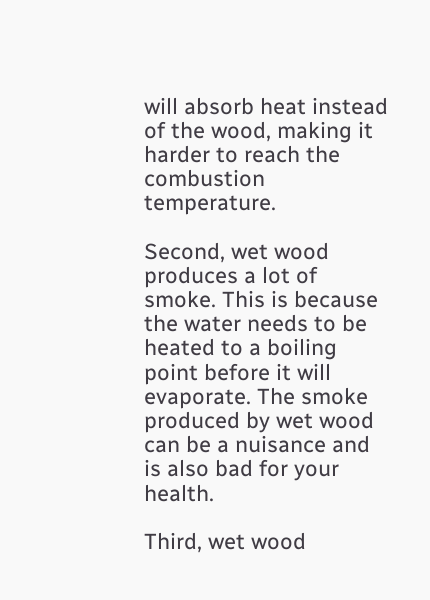will absorb heat instead of the wood, making it harder to reach the combustion temperature.

Second, wet wood produces a lot of smoke. This is because the water needs to be heated to a boiling point before it will evaporate. The smoke produced by wet wood can be a nuisance and is also bad for your health.

Third, wet wood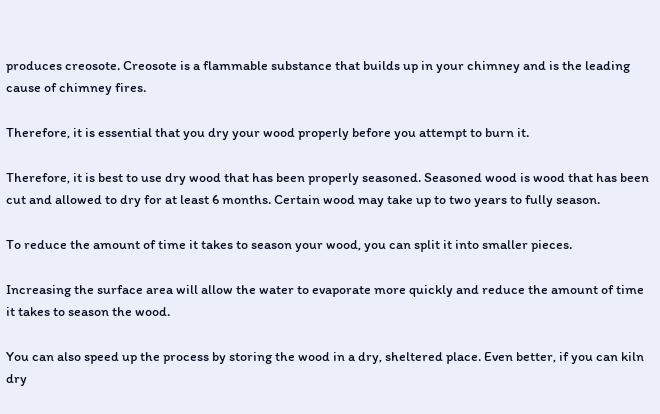produces creosote. Creosote is a flammable substance that builds up in your chimney and is the leading cause of chimney fires.

Therefore, it is essential that you dry your wood properly before you attempt to burn it.

Therefore, it is best to use dry wood that has been properly seasoned. Seasoned wood is wood that has been cut and allowed to dry for at least 6 months. Certain wood may take up to two years to fully season.

To reduce the amount of time it takes to season your wood, you can split it into smaller pieces.

Increasing the surface area will allow the water to evaporate more quickly and reduce the amount of time it takes to season the wood.

You can also speed up the process by storing the wood in a dry, sheltered place. Even better, if you can kiln dry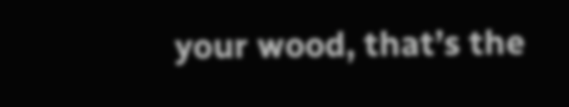your wood, that’s the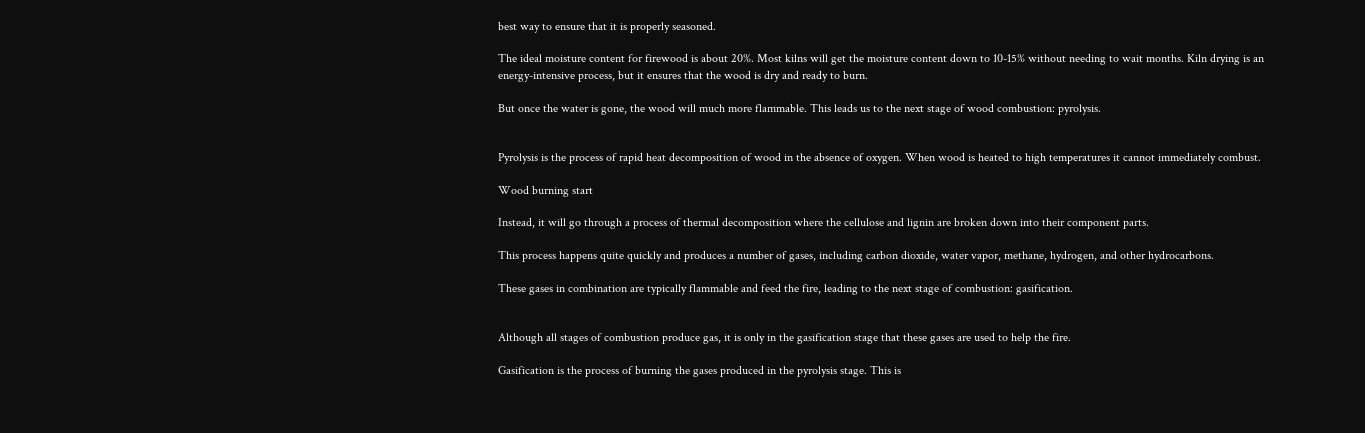best way to ensure that it is properly seasoned.

The ideal moisture content for firewood is about 20%. Most kilns will get the moisture content down to 10-15% without needing to wait months. Kiln drying is an energy-intensive process, but it ensures that the wood is dry and ready to burn.

But once the water is gone, the wood will much more flammable. This leads us to the next stage of wood combustion: pyrolysis.


Pyrolysis is the process of rapid heat decomposition of wood in the absence of oxygen. When wood is heated to high temperatures it cannot immediately combust.

Wood burning start

Instead, it will go through a process of thermal decomposition where the cellulose and lignin are broken down into their component parts.

This process happens quite quickly and produces a number of gases, including carbon dioxide, water vapor, methane, hydrogen, and other hydrocarbons.

These gases in combination are typically flammable and feed the fire, leading to the next stage of combustion: gasification.


Although all stages of combustion produce gas, it is only in the gasification stage that these gases are used to help the fire.

Gasification is the process of burning the gases produced in the pyrolysis stage. This is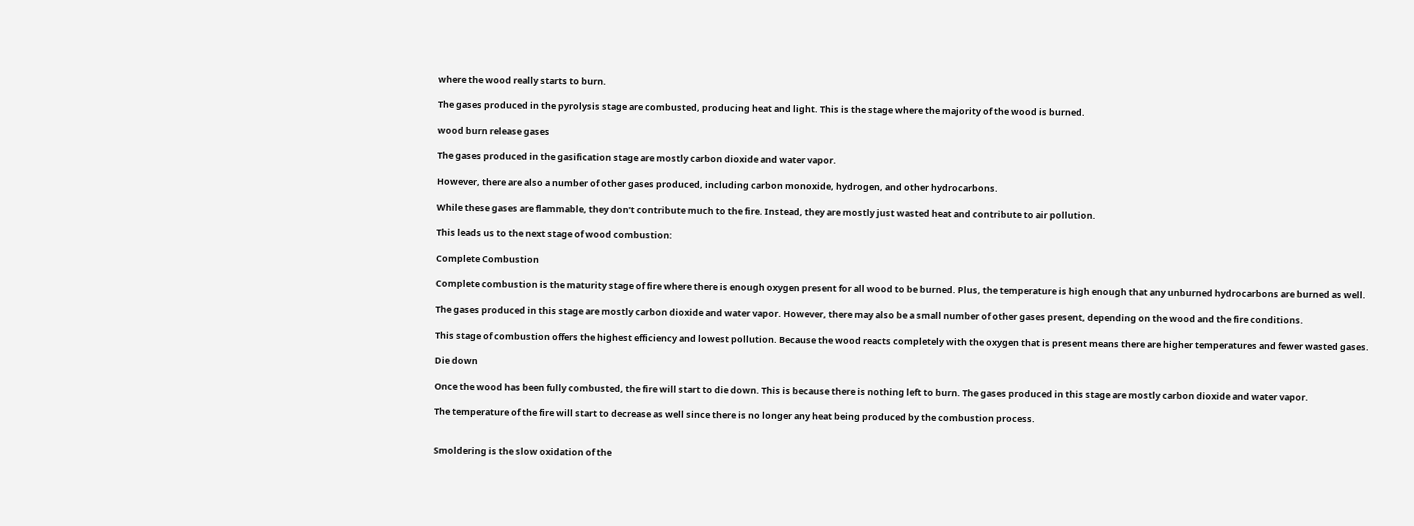where the wood really starts to burn.

The gases produced in the pyrolysis stage are combusted, producing heat and light. This is the stage where the majority of the wood is burned.

wood burn release gases

The gases produced in the gasification stage are mostly carbon dioxide and water vapor.

However, there are also a number of other gases produced, including carbon monoxide, hydrogen, and other hydrocarbons.

While these gases are flammable, they don’t contribute much to the fire. Instead, they are mostly just wasted heat and contribute to air pollution.

This leads us to the next stage of wood combustion:

Complete Combustion

Complete combustion is the maturity stage of fire where there is enough oxygen present for all wood to be burned. Plus, the temperature is high enough that any unburned hydrocarbons are burned as well.

The gases produced in this stage are mostly carbon dioxide and water vapor. However, there may also be a small number of other gases present, depending on the wood and the fire conditions.

This stage of combustion offers the highest efficiency and lowest pollution. Because the wood reacts completely with the oxygen that is present means there are higher temperatures and fewer wasted gases.

Die down

Once the wood has been fully combusted, the fire will start to die down. This is because there is nothing left to burn. The gases produced in this stage are mostly carbon dioxide and water vapor.

The temperature of the fire will start to decrease as well since there is no longer any heat being produced by the combustion process.


Smoldering is the slow oxidation of the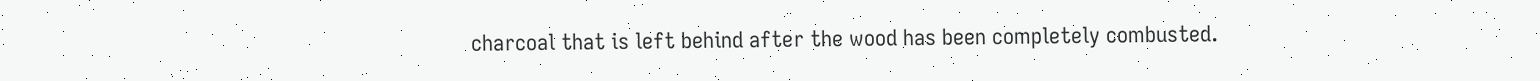charcoal that is left behind after the wood has been completely combusted.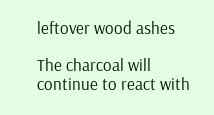leftover wood ashes

The charcoal will continue to react with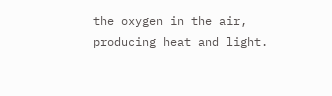the oxygen in the air, producing heat and light.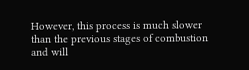However, this process is much slower than the previous stages of combustion and will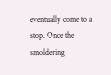eventually come to a stop. Once the smoldering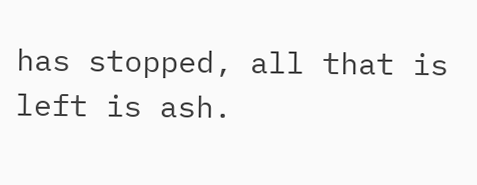has stopped, all that is left is ash.